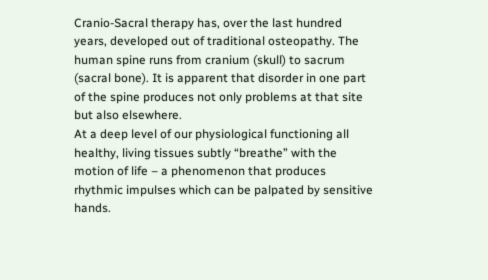Cranio-Sacral therapy has, over the last hundred years, developed out of traditional osteopathy. The human spine runs from cranium (skull) to sacrum (sacral bone). It is apparent that disorder in one part of the spine produces not only problems at that site but also elsewhere.
At a deep level of our physiological functioning all healthy, living tissues subtly “breathe” with the motion of life – a phenomenon that produces rhythmic impulses which can be palpated by sensitive hands.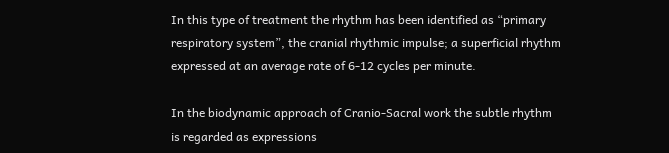In this type of treatment the rhythm has been identified as “primary respiratory system”, the cranial rhythmic impulse; a superficial rhythm expressed at an average rate of 6-12 cycles per minute.

In the biodynamic approach of Cranio-Sacral work the subtle rhythm is regarded as expressions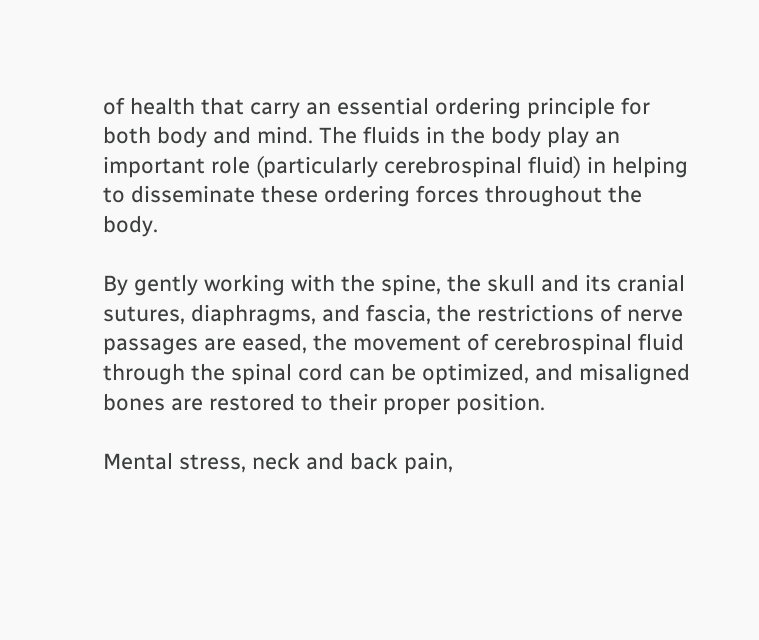of health that carry an essential ordering principle for both body and mind. The fluids in the body play an important role (particularly cerebrospinal fluid) in helping to disseminate these ordering forces throughout the body.

By gently working with the spine, the skull and its cranial sutures, diaphragms, and fascia, the restrictions of nerve passages are eased, the movement of cerebrospinal fluid through the spinal cord can be optimized, and misaligned bones are restored to their proper position.

Mental stress, neck and back pain,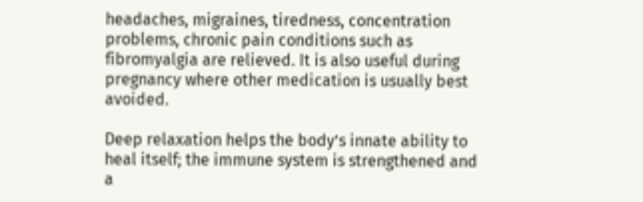headaches, migraines, tiredness, concentration problems, chronic pain conditions such as fibromyalgia are relieved. It is also useful during pregnancy where other medication is usually best avoided.

Deep relaxation helps the body’s innate ability to heal itself; the immune system is strengthened and a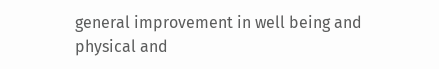general improvement in well being and physical and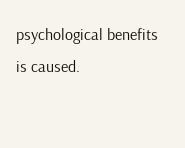psychological benefits is caused.